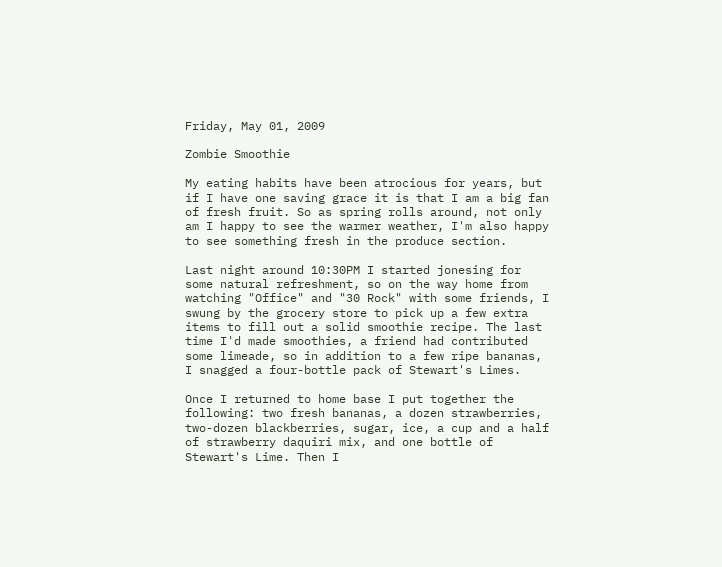Friday, May 01, 2009

Zombie Smoothie

My eating habits have been atrocious for years, but if I have one saving grace it is that I am a big fan of fresh fruit. So as spring rolls around, not only am I happy to see the warmer weather, I'm also happy to see something fresh in the produce section.

Last night around 10:30PM I started jonesing for some natural refreshment, so on the way home from watching "Office" and "30 Rock" with some friends, I swung by the grocery store to pick up a few extra items to fill out a solid smoothie recipe. The last time I'd made smoothies, a friend had contributed some limeade, so in addition to a few ripe bananas, I snagged a four-bottle pack of Stewart's Limes.

Once I returned to home base I put together the following: two fresh bananas, a dozen strawberries, two-dozen blackberries, sugar, ice, a cup and a half of strawberry daquiri mix, and one bottle of Stewart's Lime. Then I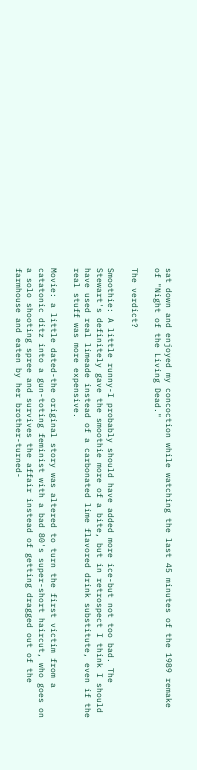sat down and enjoyed my concoction while watching the last 45 minutes of the 1989 remake of "Night of the Living Dead."

The verdict?

Smoothie: A little runny-I probably should have added more ice-but not too bad. The Stewart's definitely gave the smoothie more of a bite, but in retrospect I think I should have used real limeade instead of a carbonated lime flavored drink substitute, even if the real stuff was more expensive.

Movie: a little dated-the original story was altered to turn the first victim from a catatonic ditz into a gun-toting feminist with a bad 80's super-short haircut, who goes on a solo shooting spree and survives the affair instead of getting dragged out of the farmhouse and eaten by her brother-turned-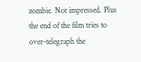zombie. Not impressed. Plus the end of the film tries to over-telegraph the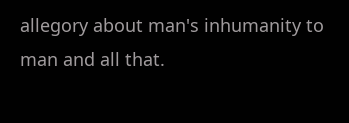allegory about man's inhumanity to man and all that.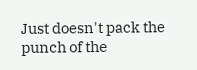Just doesn't pack the punch of the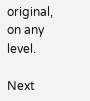original, on any level.

Next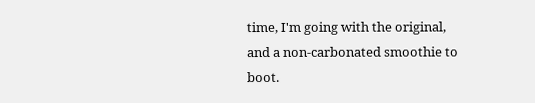time, I'm going with the original, and a non-carbonated smoothie to boot.